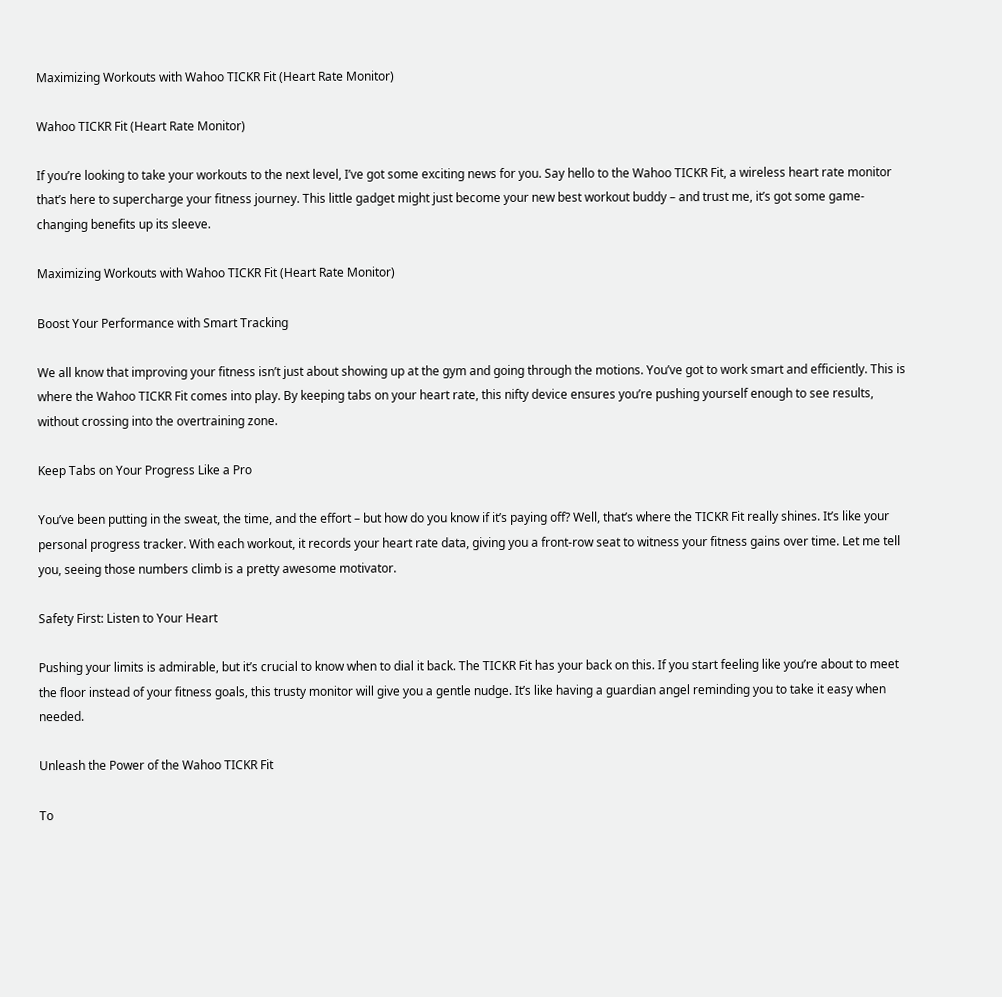Maximizing Workouts with Wahoo TICKR Fit (Heart Rate Monitor)

Wahoo TICKR Fit (Heart Rate Monitor)

If you’re looking to take your workouts to the next level, I’ve got some exciting news for you. Say hello to the Wahoo TICKR Fit, a wireless heart rate monitor that’s here to supercharge your fitness journey. This little gadget might just become your new best workout buddy – and trust me, it’s got some game-changing benefits up its sleeve.

Maximizing Workouts with Wahoo TICKR Fit (Heart Rate Monitor)

Boost Your Performance with Smart Tracking

We all know that improving your fitness isn’t just about showing up at the gym and going through the motions. You’ve got to work smart and efficiently. This is where the Wahoo TICKR Fit comes into play. By keeping tabs on your heart rate, this nifty device ensures you’re pushing yourself enough to see results, without crossing into the overtraining zone.

Keep Tabs on Your Progress Like a Pro

You’ve been putting in the sweat, the time, and the effort – but how do you know if it’s paying off? Well, that’s where the TICKR Fit really shines. It’s like your personal progress tracker. With each workout, it records your heart rate data, giving you a front-row seat to witness your fitness gains over time. Let me tell you, seeing those numbers climb is a pretty awesome motivator.

Safety First: Listen to Your Heart

Pushing your limits is admirable, but it’s crucial to know when to dial it back. The TICKR Fit has your back on this. If you start feeling like you’re about to meet the floor instead of your fitness goals, this trusty monitor will give you a gentle nudge. It’s like having a guardian angel reminding you to take it easy when needed.

Unleash the Power of the Wahoo TICKR Fit

To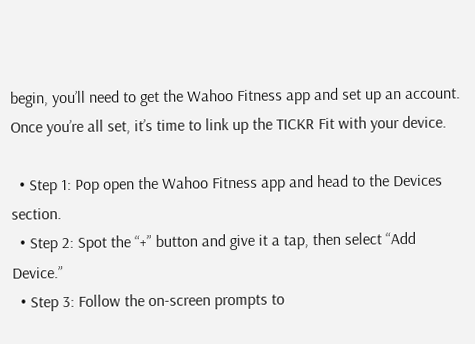begin, you’ll need to get the Wahoo Fitness app and set up an account. Once you’re all set, it’s time to link up the TICKR Fit with your device.

  • Step 1: Pop open the Wahoo Fitness app and head to the Devices section.
  • Step 2: Spot the “+” button and give it a tap, then select “Add Device.”
  • Step 3: Follow the on-screen prompts to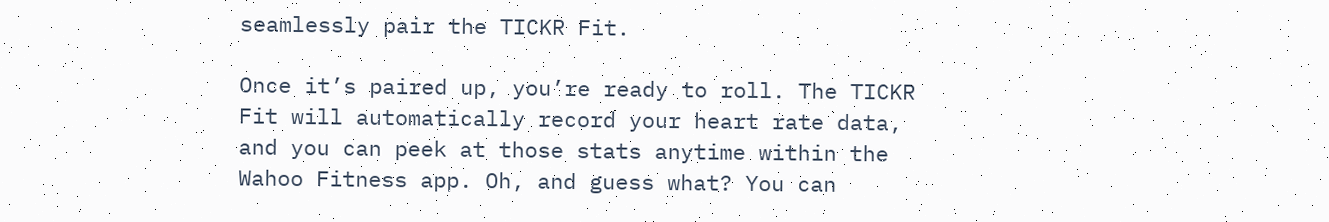seamlessly pair the TICKR Fit.

Once it’s paired up, you’re ready to roll. The TICKR Fit will automatically record your heart rate data, and you can peek at those stats anytime within the Wahoo Fitness app. Oh, and guess what? You can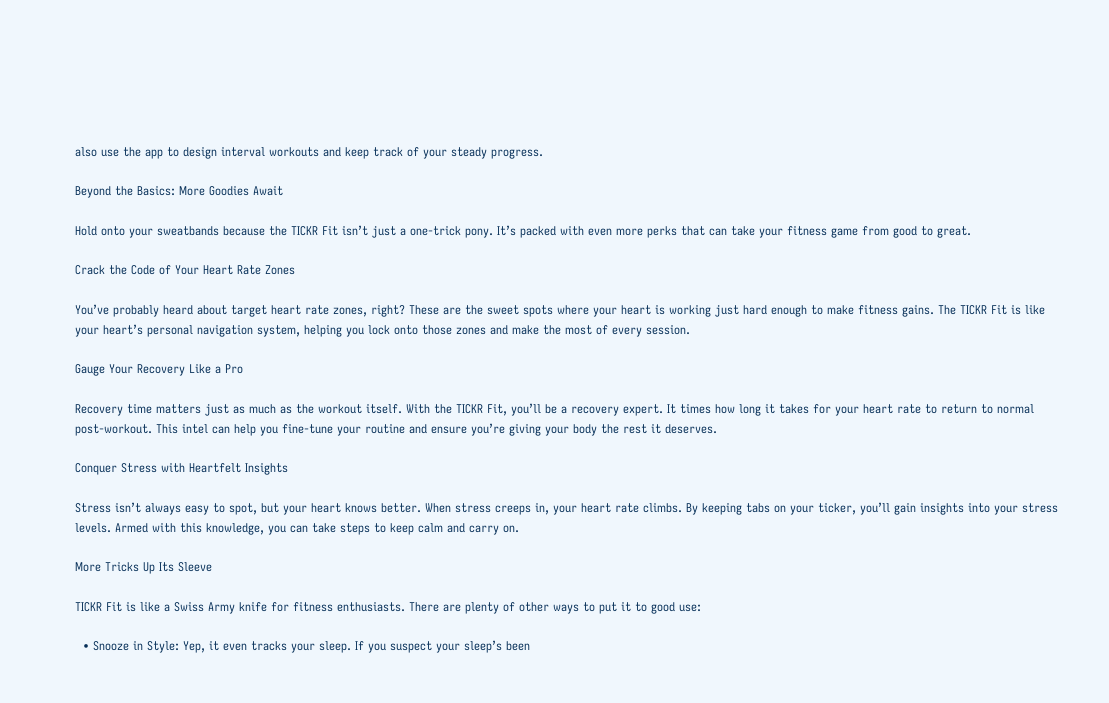also use the app to design interval workouts and keep track of your steady progress.

Beyond the Basics: More Goodies Await

Hold onto your sweatbands because the TICKR Fit isn’t just a one-trick pony. It’s packed with even more perks that can take your fitness game from good to great.

Crack the Code of Your Heart Rate Zones

You’ve probably heard about target heart rate zones, right? These are the sweet spots where your heart is working just hard enough to make fitness gains. The TICKR Fit is like your heart’s personal navigation system, helping you lock onto those zones and make the most of every session.

Gauge Your Recovery Like a Pro

Recovery time matters just as much as the workout itself. With the TICKR Fit, you’ll be a recovery expert. It times how long it takes for your heart rate to return to normal post-workout. This intel can help you fine-tune your routine and ensure you’re giving your body the rest it deserves.

Conquer Stress with Heartfelt Insights

Stress isn’t always easy to spot, but your heart knows better. When stress creeps in, your heart rate climbs. By keeping tabs on your ticker, you’ll gain insights into your stress levels. Armed with this knowledge, you can take steps to keep calm and carry on.

More Tricks Up Its Sleeve

TICKR Fit is like a Swiss Army knife for fitness enthusiasts. There are plenty of other ways to put it to good use:

  • Snooze in Style: Yep, it even tracks your sleep. If you suspect your sleep’s been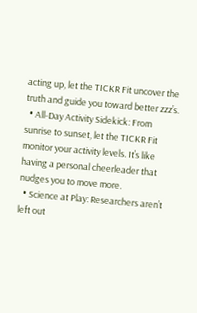acting up, let the TICKR Fit uncover the truth and guide you toward better zzz’s.
  • All-Day Activity Sidekick: From sunrise to sunset, let the TICKR Fit monitor your activity levels. It’s like having a personal cheerleader that nudges you to move more.
  • Science at Play: Researchers aren’t left out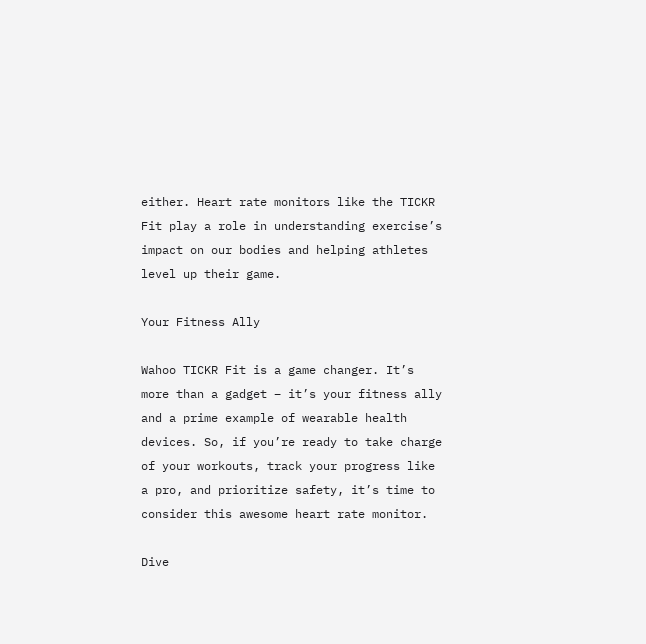either. Heart rate monitors like the TICKR Fit play a role in understanding exercise’s impact on our bodies and helping athletes level up their game.

Your Fitness Ally

Wahoo TICKR Fit is a game changer. It’s more than a gadget – it’s your fitness ally and a prime example of wearable health devices. So, if you’re ready to take charge of your workouts, track your progress like a pro, and prioritize safety, it’s time to consider this awesome heart rate monitor.

Dive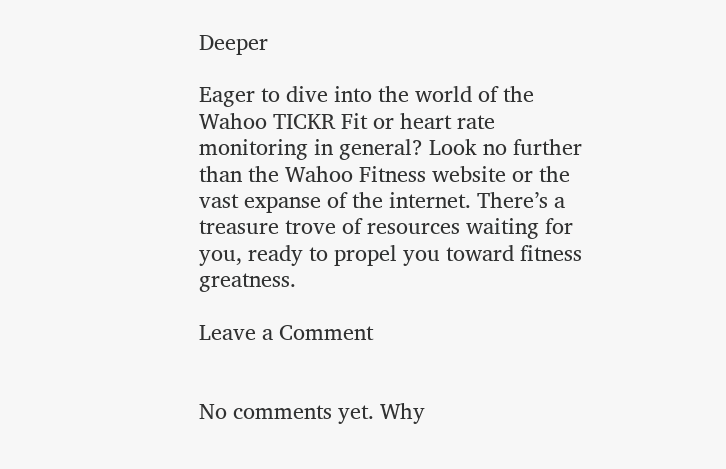Deeper

Eager to dive into the world of the Wahoo TICKR Fit or heart rate monitoring in general? Look no further than the Wahoo Fitness website or the vast expanse of the internet. There’s a treasure trove of resources waiting for you, ready to propel you toward fitness greatness.

Leave a Comment


No comments yet. Why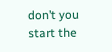don’t you start the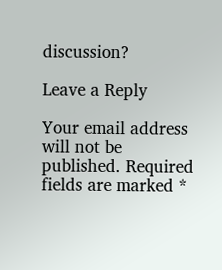discussion?

Leave a Reply

Your email address will not be published. Required fields are marked *